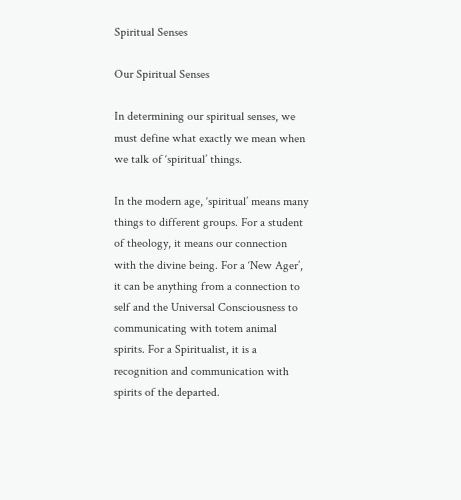Spiritual Senses

Our Spiritual Senses

In determining our spiritual senses, we must define what exactly we mean when we talk of ‘spiritual’ things.

In the modern age, ‘spiritual’ means many things to different groups. For a student of theology, it means our connection with the divine being. For a ‘New Ager’, it can be anything from a connection to self and the Universal Consciousness to communicating with totem animal spirits. For a Spiritualist, it is a recognition and communication with spirits of the departed.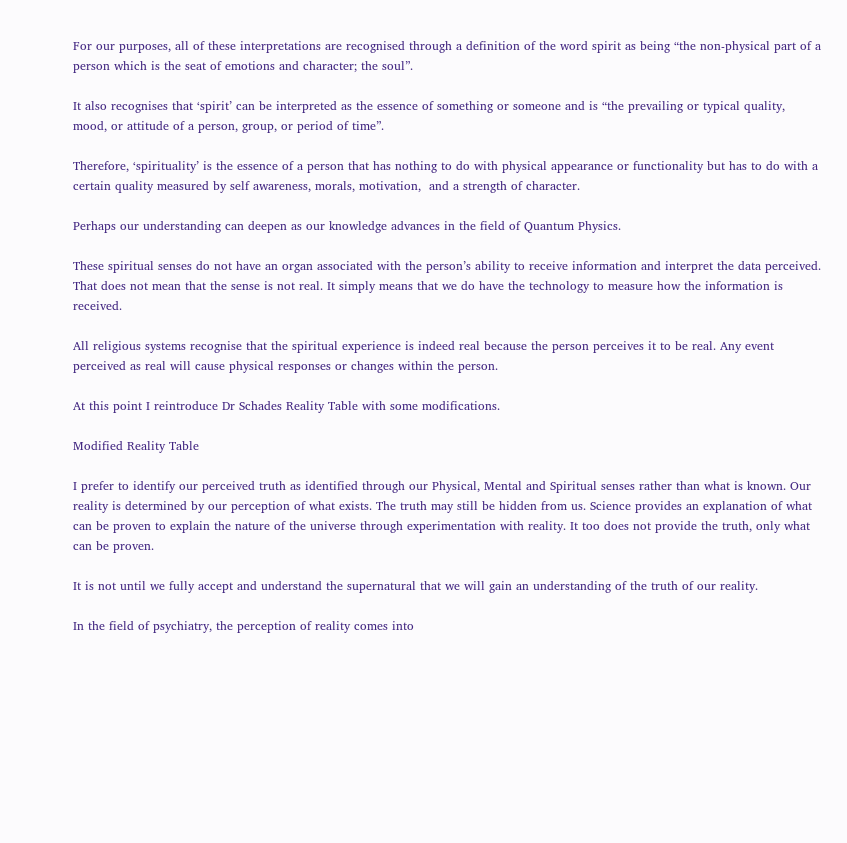For our purposes, all of these interpretations are recognised through a definition of the word spirit as being “the non-physical part of a person which is the seat of emotions and character; the soul”.

It also recognises that ‘spirit’ can be interpreted as the essence of something or someone and is “the prevailing or typical quality, mood, or attitude of a person, group, or period of time”.

Therefore, ‘spirituality’ is the essence of a person that has nothing to do with physical appearance or functionality but has to do with a certain quality measured by self awareness, morals, motivation,  and a strength of character.

Perhaps our understanding can deepen as our knowledge advances in the field of Quantum Physics.

These spiritual senses do not have an organ associated with the person’s ability to receive information and interpret the data perceived. That does not mean that the sense is not real. It simply means that we do have the technology to measure how the information is received.

All religious systems recognise that the spiritual experience is indeed real because the person perceives it to be real. Any event perceived as real will cause physical responses or changes within the person.

At this point I reintroduce Dr Schades Reality Table with some modifications.

Modified Reality Table

I prefer to identify our perceived truth as identified through our Physical, Mental and Spiritual senses rather than what is known. Our reality is determined by our perception of what exists. The truth may still be hidden from us. Science provides an explanation of what can be proven to explain the nature of the universe through experimentation with reality. It too does not provide the truth, only what can be proven.

It is not until we fully accept and understand the supernatural that we will gain an understanding of the truth of our reality.

In the field of psychiatry, the perception of reality comes into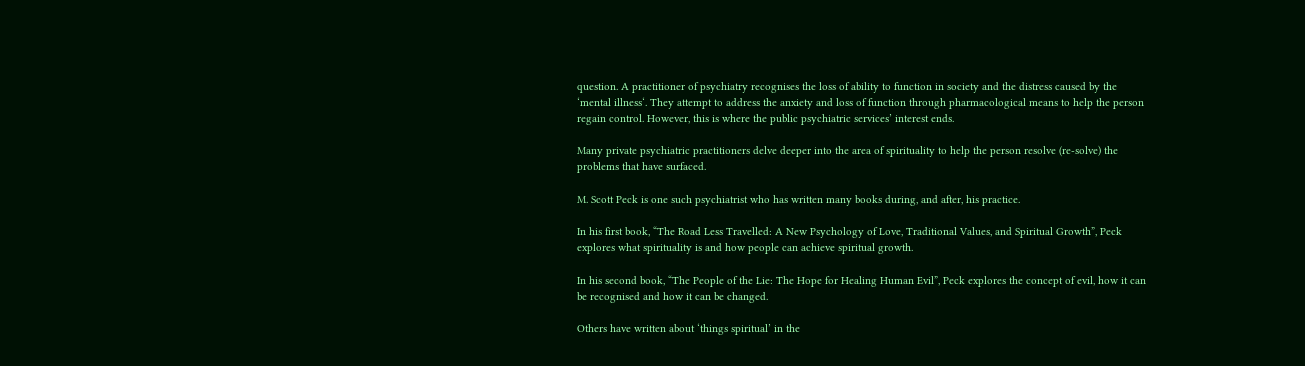question. A practitioner of psychiatry recognises the loss of ability to function in society and the distress caused by the ‘mental illness‘. They attempt to address the anxiety and loss of function through pharmacological means to help the person regain control. However, this is where the public psychiatric services’ interest ends.

Many private psychiatric practitioners delve deeper into the area of spirituality to help the person resolve (re-solve) the problems that have surfaced.

M. Scott Peck is one such psychiatrist who has written many books during, and after, his practice.

In his first book, “The Road Less Travelled: A New Psychology of Love, Traditional Values, and Spiritual Growth”, Peck explores what spirituality is and how people can achieve spiritual growth.

In his second book, “The People of the Lie: The Hope for Healing Human Evil”, Peck explores the concept of evil, how it can be recognised and how it can be changed.

Others have written about ‘things spiritual’ in the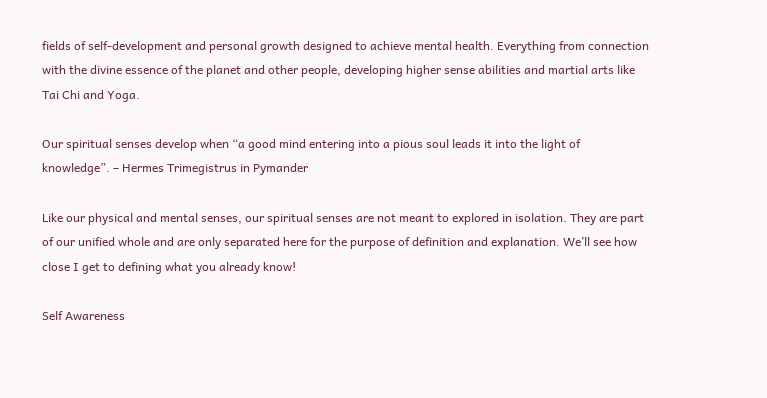fields of self-development and personal growth designed to achieve mental health. Everything from connection with the divine essence of the planet and other people, developing higher sense abilities and martial arts like Tai Chi and Yoga.

Our spiritual senses develop when “a good mind entering into a pious soul leads it into the light of knowledge”. – Hermes Trimegistrus in Pymander

Like our physical and mental senses, our spiritual senses are not meant to explored in isolation. They are part of our unified whole and are only separated here for the purpose of definition and explanation. We’ll see how close I get to defining what you already know!

Self Awareness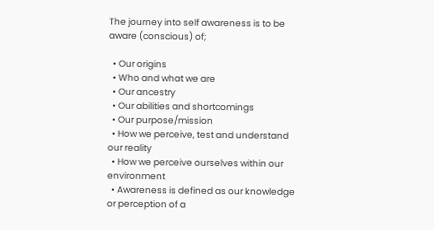The journey into self awareness is to be aware (conscious) of;

  • Our origins
  • Who and what we are
  • Our ancestry
  • Our abilities and shortcomings
  • Our purpose/mission
  • How we perceive, test and understand our reality
  • How we perceive ourselves within our environment
  • Awareness is defined as our knowledge or perception of a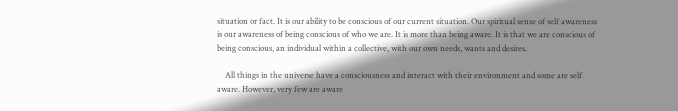situation or fact. It is our ability to be conscious of our current situation. Our spiritual sense of self awareness is our awareness of being conscious of who we are. It is more than being aware. It is that we are conscious of being conscious, an individual within a collective, with our own needs, wants and desires.

    All things in the universe have a consciousness and interact with their environment and some are self aware. However, very few are aware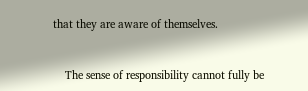that they are aware of themselves.


    The sense of responsibility cannot fully be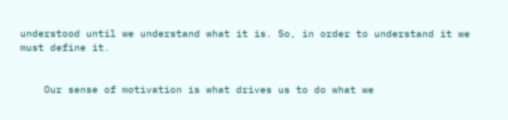understood until we understand what it is. So, in order to understand it we must define it.


    Our sense of motivation is what drives us to do what we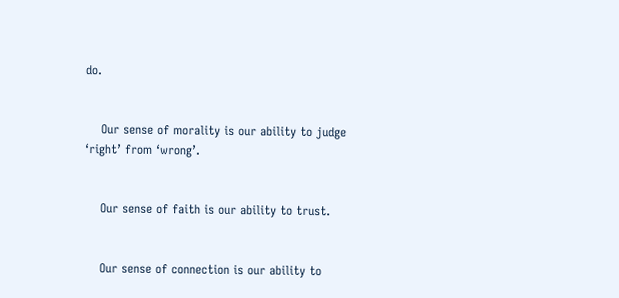do.


    Our sense of morality is our ability to judge ‘right’ from ‘wrong’.


    Our sense of faith is our ability to trust.


    Our sense of connection is our ability to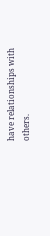have relationships with others.